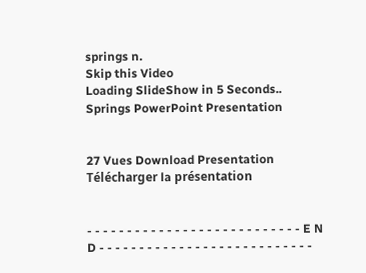springs n.
Skip this Video
Loading SlideShow in 5 Seconds..
Springs PowerPoint Presentation


27 Vues Download Presentation
Télécharger la présentation


- - - - - - - - - - - - - - - - - - - - - - - - - - - E N D - - - - - - - - - - - - - - - - - - - - - - - - - - -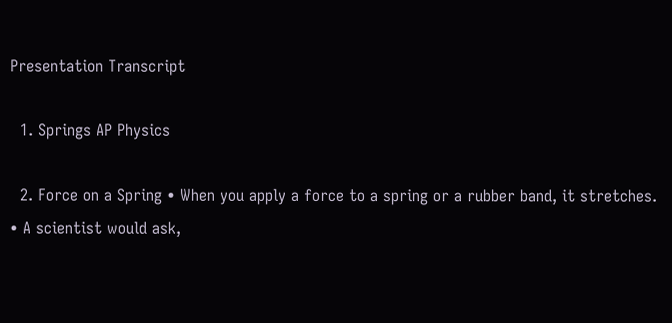Presentation Transcript

  1. Springs AP Physics

  2. Force on a Spring • When you apply a force to a spring or a rubber band, it stretches. • A scientist would ask,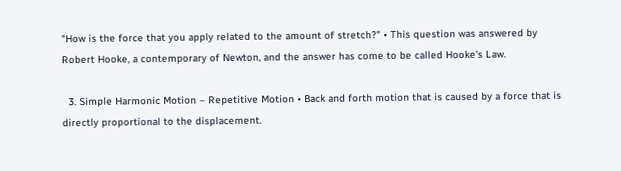"How is the force that you apply related to the amount of stretch?" • This question was answered by Robert Hooke, a contemporary of Newton, and the answer has come to be called Hooke's Law.

  3. Simple Harmonic Motion – Repetitive Motion • Back and forth motion that is caused by a force that is directly proportional to the displacement.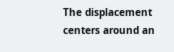The displacement centers around an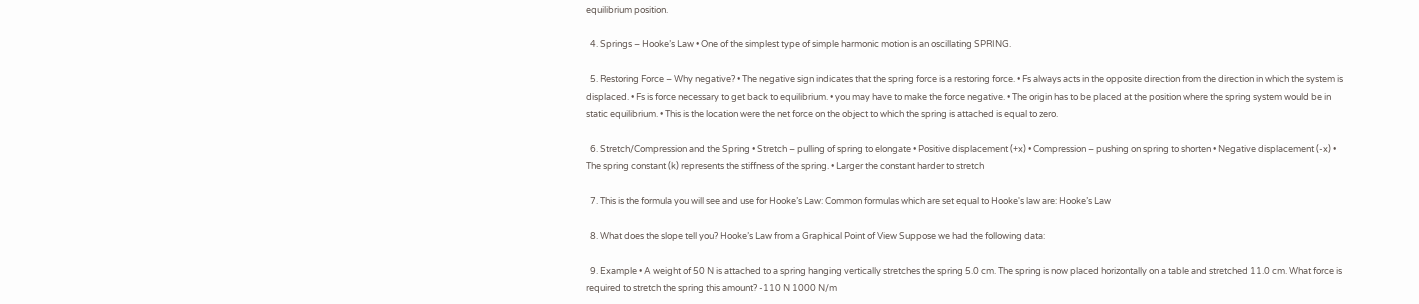equilibrium position.

  4. Springs – Hooke’s Law • One of the simplest type of simple harmonic motion is an oscillating SPRING.

  5. Restoring Force – Why negative? • The negative sign indicates that the spring force is a restoring force. • Fs always acts in the opposite direction from the direction in which the system is displaced. • Fs is force necessary to get back to equilibrium. • you may have to make the force negative. • The origin has to be placed at the position where the spring system would be in static equilibrium. • This is the location were the net force on the object to which the spring is attached is equal to zero.

  6. Stretch/Compression and the Spring • Stretch – pulling of spring to elongate • Positive displacement (+x) • Compression – pushing on spring to shorten • Negative displacement (-x) • The spring constant (k) represents the stiffness of the spring. • Larger the constant harder to stretch

  7. This is the formula you will see and use for Hooke’s Law: Common formulas which are set equal to Hooke's law are: Hooke’s Law

  8. What does the slope tell you? Hooke’s Law from a Graphical Point of View Suppose we had the following data:

  9. Example • A weight of 50 N is attached to a spring hanging vertically stretches the spring 5.0 cm. The spring is now placed horizontally on a table and stretched 11.0 cm. What force is required to stretch the spring this amount? -110 N 1000 N/m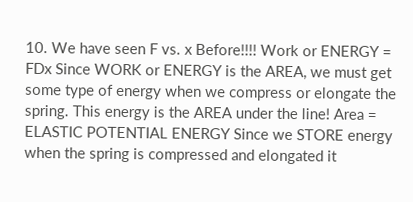10. We have seen F vs. x Before!!!! Work or ENERGY = FDx Since WORK or ENERGY is the AREA, we must get some type of energy when we compress or elongate the spring. This energy is the AREA under the line! Area = ELASTIC POTENTIAL ENERGY Since we STORE energy when the spring is compressed and elongated it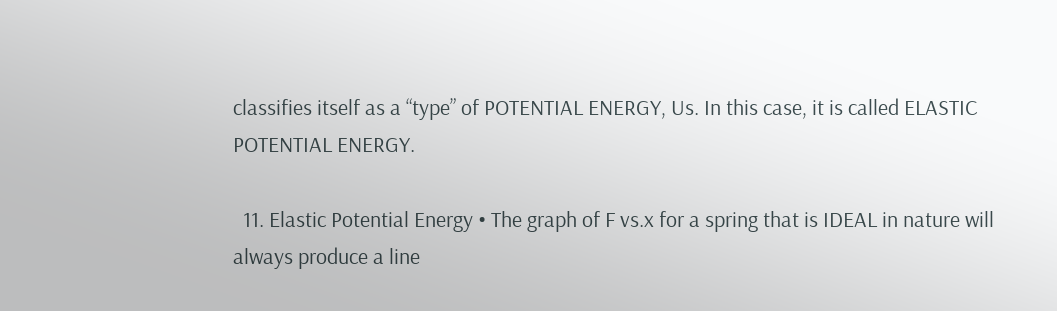classifies itself as a “type” of POTENTIAL ENERGY, Us. In this case, it is called ELASTIC POTENTIAL ENERGY.

  11. Elastic Potential Energy • The graph of F vs.x for a spring that is IDEAL in nature will always produce a line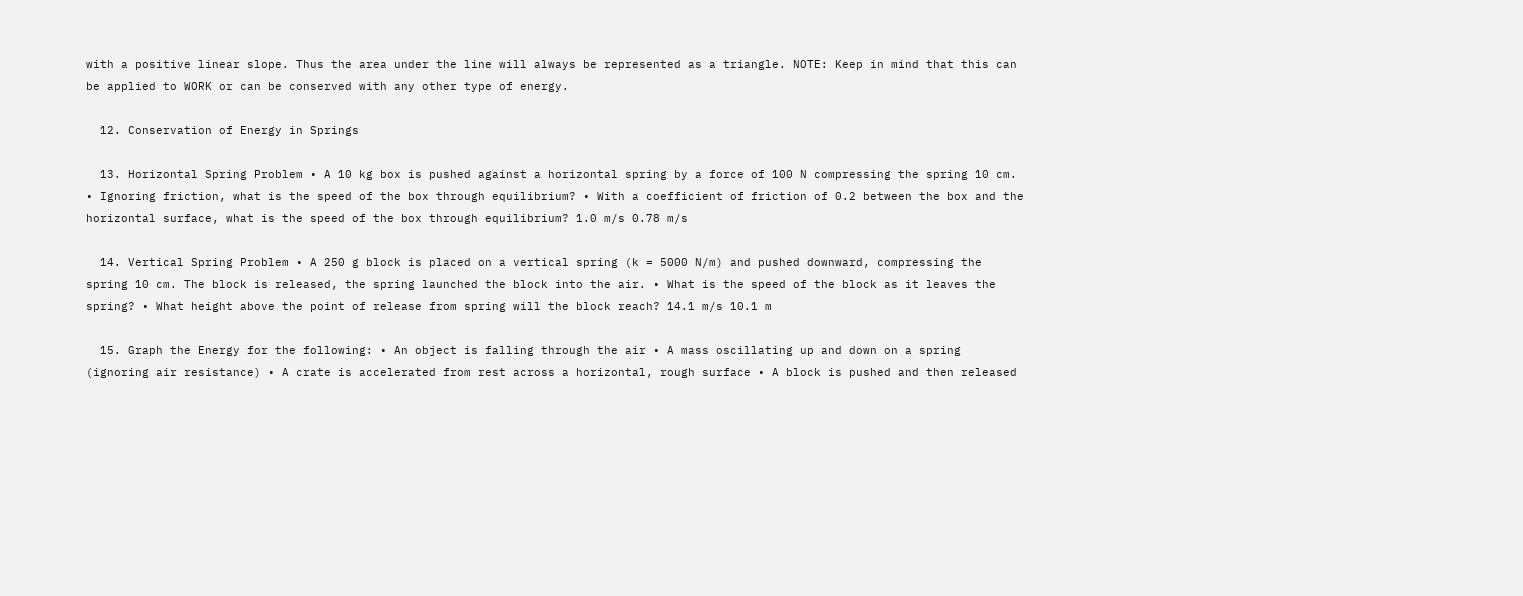with a positive linear slope. Thus the area under the line will always be represented as a triangle. NOTE: Keep in mind that this can be applied to WORK or can be conserved with any other type of energy.

  12. Conservation of Energy in Springs

  13. Horizontal Spring Problem • A 10 kg box is pushed against a horizontal spring by a force of 100 N compressing the spring 10 cm. • Ignoring friction, what is the speed of the box through equilibrium? • With a coefficient of friction of 0.2 between the box and the horizontal surface, what is the speed of the box through equilibrium? 1.0 m/s 0.78 m/s

  14. Vertical Spring Problem • A 250 g block is placed on a vertical spring (k = 5000 N/m) and pushed downward, compressing the spring 10 cm. The block is released, the spring launched the block into the air. • What is the speed of the block as it leaves the spring? • What height above the point of release from spring will the block reach? 14.1 m/s 10.1 m

  15. Graph the Energy for the following: • An object is falling through the air • A mass oscillating up and down on a spring (ignoring air resistance) • A crate is accelerated from rest across a horizontal, rough surface • A block is pushed and then released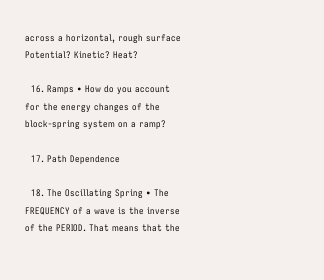across a horizontal, rough surface Potential? Kinetic? Heat?

  16. Ramps • How do you account for the energy changes of the block-spring system on a ramp?

  17. Path Dependence

  18. The Oscillating Spring • The FREQUENCY of a wave is the inverse of the PERIOD. That means that the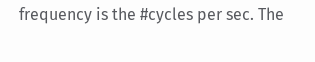frequency is the #cycles per sec. The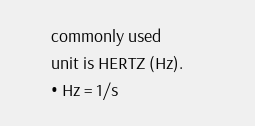commonly used unit is HERTZ (Hz). • Hz = 1/s